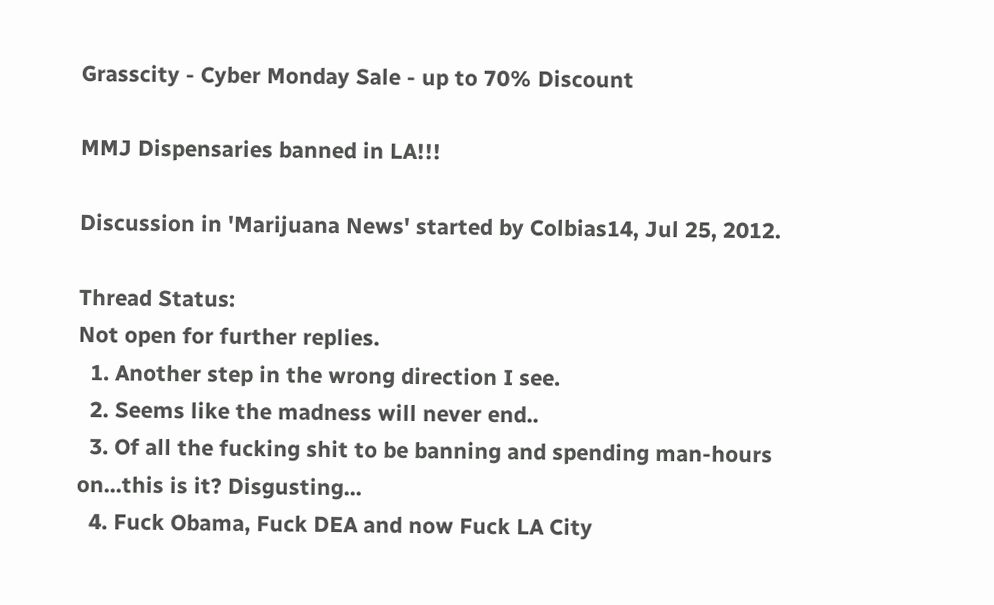Grasscity - Cyber Monday Sale - up to 70% Discount

MMJ Dispensaries banned in LA!!!

Discussion in 'Marijuana News' started by Colbias14, Jul 25, 2012.

Thread Status:
Not open for further replies.
  1. Another step in the wrong direction I see.
  2. Seems like the madness will never end..
  3. Of all the fucking shit to be banning and spending man-hours on...this is it? Disgusting...
  4. Fuck Obama, Fuck DEA and now Fuck LA City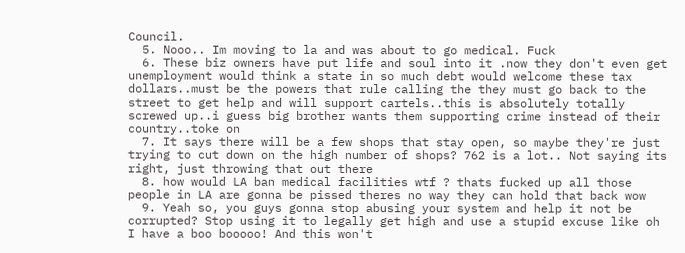Council.
  5. Nooo.. Im moving to la and was about to go medical. Fuck
  6. These biz owners have put life and soul into it .now they don't even get unemployment would think a state in so much debt would welcome these tax dollars..must be the powers that rule calling the they must go back to the street to get help and will support cartels..this is absolutely totally screwed up..i guess big brother wants them supporting crime instead of their country..toke on
  7. It says there will be a few shops that stay open, so maybe they're just trying to cut down on the high number of shops? 762 is a lot.. Not saying its right, just throwing that out there
  8. how would LA ban medical facilities wtf ? thats fucked up all those people in LA are gonna be pissed theres no way they can hold that back wow
  9. Yeah so, you guys gonna stop abusing your system and help it not be corrupted? Stop using it to legally get high and use a stupid excuse like oh I have a boo booooo! And this won't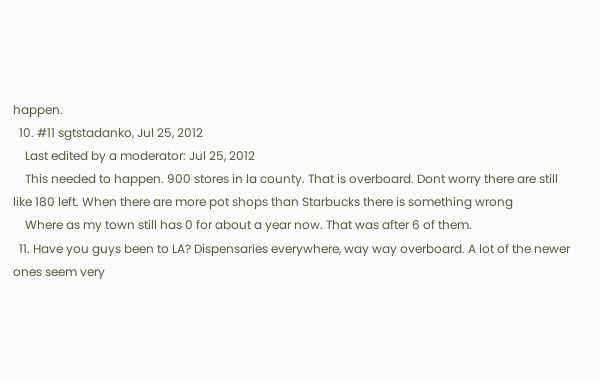happen.
  10. #11 sgtstadanko, Jul 25, 2012
    Last edited by a moderator: Jul 25, 2012
    This needed to happen. 900 stores in la county. That is overboard. Dont worry there are still like 180 left. When there are more pot shops than Starbucks there is something wrong
    Where as my town still has 0 for about a year now. That was after 6 of them.
  11. Have you guys been to LA? Dispensaries everywhere, way way overboard. A lot of the newer ones seem very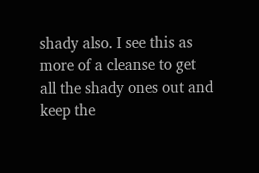shady also. I see this as more of a cleanse to get all the shady ones out and keep the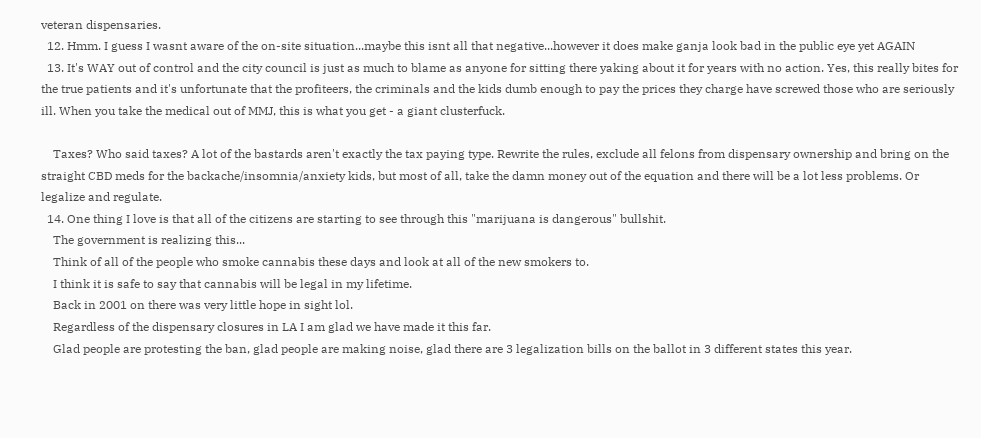veteran dispensaries.
  12. Hmm. I guess I wasnt aware of the on-site situation...maybe this isnt all that negative...however it does make ganja look bad in the public eye yet AGAIN
  13. It's WAY out of control and the city council is just as much to blame as anyone for sitting there yaking about it for years with no action. Yes, this really bites for the true patients and it's unfortunate that the profiteers, the criminals and the kids dumb enough to pay the prices they charge have screwed those who are seriously ill. When you take the medical out of MMJ, this is what you get - a giant clusterfuck.

    Taxes? Who said taxes? A lot of the bastards aren't exactly the tax paying type. Rewrite the rules, exclude all felons from dispensary ownership and bring on the straight CBD meds for the backache/insomnia/anxiety kids, but most of all, take the damn money out of the equation and there will be a lot less problems. Or legalize and regulate.
  14. One thing I love is that all of the citizens are starting to see through this "marijuana is dangerous" bullshit.
    The government is realizing this...
    Think of all of the people who smoke cannabis these days and look at all of the new smokers to.
    I think it is safe to say that cannabis will be legal in my lifetime.
    Back in 2001 on there was very little hope in sight lol.
    Regardless of the dispensary closures in LA I am glad we have made it this far.
    Glad people are protesting the ban, glad people are making noise, glad there are 3 legalization bills on the ballot in 3 different states this year.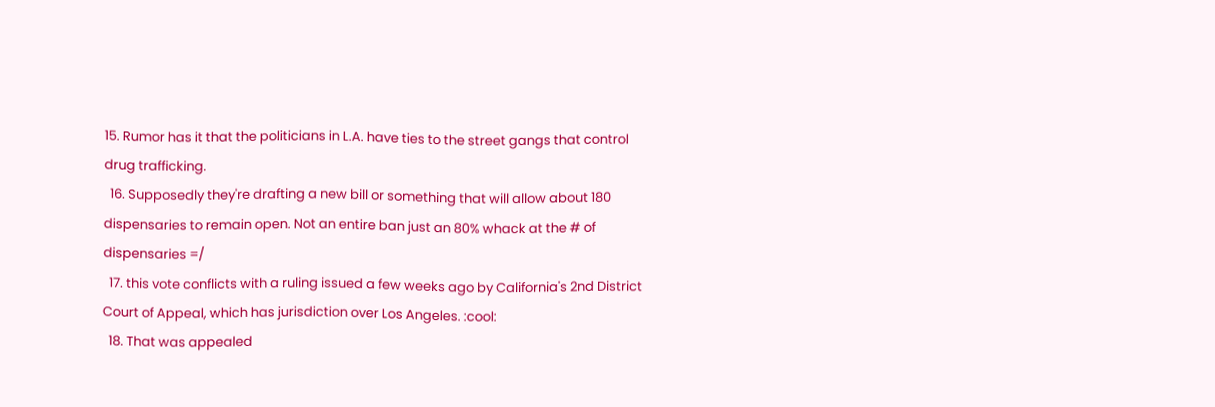15. Rumor has it that the politicians in L.A. have ties to the street gangs that control drug trafficking.
  16. Supposedly they're drafting a new bill or something that will allow about 180 dispensaries to remain open. Not an entire ban just an 80% whack at the # of dispensaries =/
  17. this vote conflicts with a ruling issued a few weeks ago by California's 2nd District Court of Appeal, which has jurisdiction over Los Angeles. :cool:
  18. That was appealed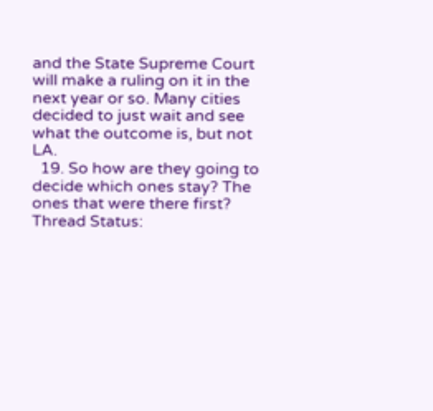and the State Supreme Court will make a ruling on it in the next year or so. Many cities decided to just wait and see what the outcome is, but not LA.
  19. So how are they going to decide which ones stay? The ones that were there first?
Thread Status: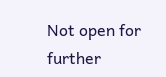Not open for further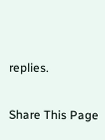replies.

Share This Page